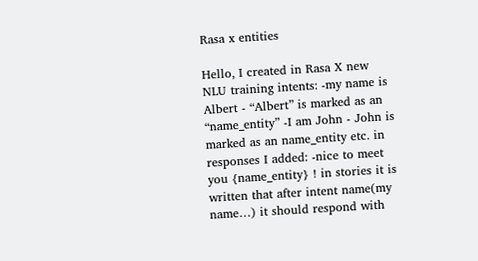Rasa x entities

Hello, I created in Rasa X new NLU training intents: -my name is Albert - “Albert” is marked as an “name_entity” -I am John - John is marked as an name_entity etc. in responses I added: -nice to meet you {name_entity} ! in stories it is written that after intent name(my name…) it should respond with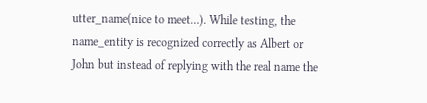utter_name(nice to meet…). While testing, the name_entity is recognized correctly as Albert or John but instead of replying with the real name the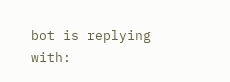bot is replying with: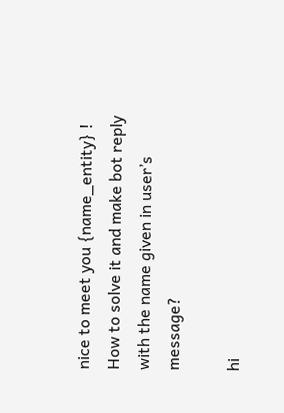nice to meet you {name_entity} ! How to solve it and make bot reply with the name given in user’s message?

hi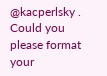@kacperlsky . Could you please format your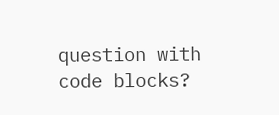question with code blocks?